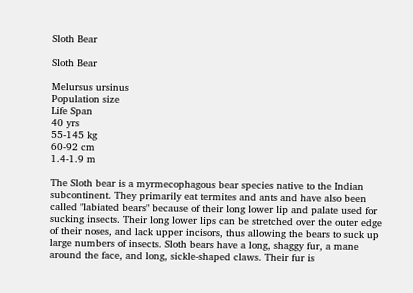Sloth Bear

Sloth Bear

Melursus ursinus
Population size
Life Span
40 yrs
55-145 kg
60-92 cm
1.4-1.9 m

The Sloth bear is a myrmecophagous bear species native to the Indian subcontinent. They primarily eat termites and ants and have also been called "labiated bears" because of their long lower lip and palate used for sucking insects. Their long lower lips can be stretched over the outer edge of their noses, and lack upper incisors, thus allowing the bears to suck up large numbers of insects. Sloth bears have a long, shaggy fur, a mane around the face, and long, sickle-shaped claws. Their fur is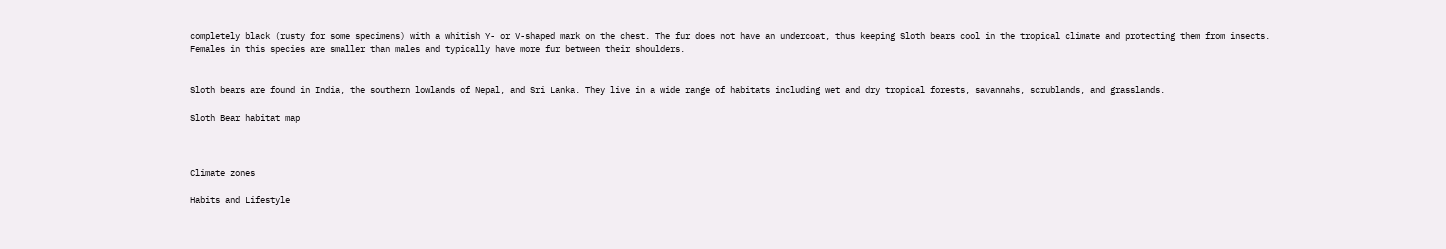completely black (rusty for some specimens) with a whitish Y- or V-shaped mark on the chest. The fur does not have an undercoat, thus keeping Sloth bears cool in the tropical climate and protecting them from insects. Females in this species are smaller than males and typically have more fur between their shoulders.


Sloth bears are found in India, the southern lowlands of Nepal, and Sri Lanka. They live in a wide range of habitats including wet and dry tropical forests, savannahs, scrublands, and grasslands.

Sloth Bear habitat map



Climate zones

Habits and Lifestyle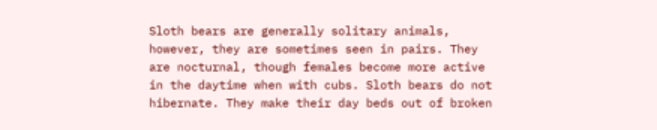Sloth bears are generally solitary animals, however, they are sometimes seen in pairs. They are nocturnal, though females become more active in the daytime when with cubs. Sloth bears do not hibernate. They make their day beds out of broken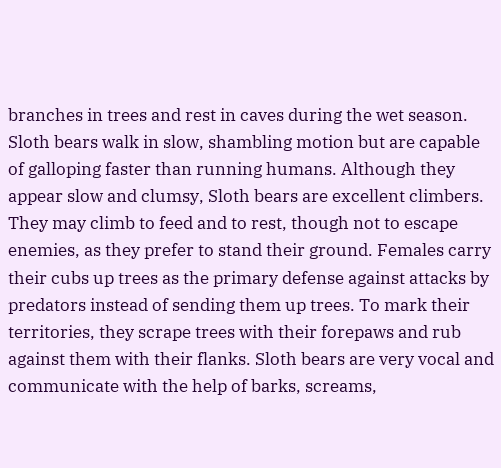branches in trees and rest in caves during the wet season. Sloth bears walk in slow, shambling motion but are capable of galloping faster than running humans. Although they appear slow and clumsy, Sloth bears are excellent climbers. They may climb to feed and to rest, though not to escape enemies, as they prefer to stand their ground. Females carry their cubs up trees as the primary defense against attacks by predators instead of sending them up trees. To mark their territories, they scrape trees with their forepaws and rub against them with their flanks. Sloth bears are very vocal and communicate with the help of barks, screams,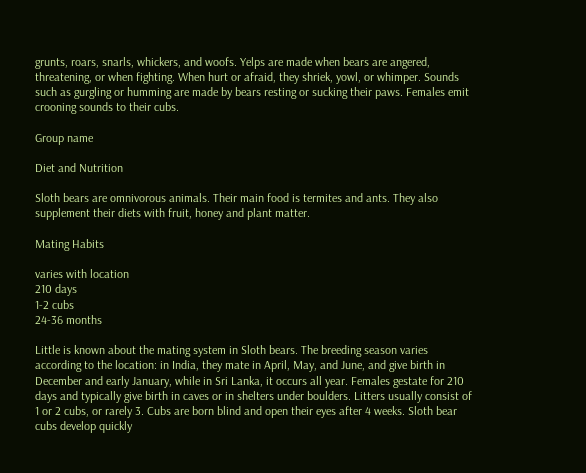grunts, roars, snarls, whickers, and woofs. Yelps are made when bears are angered, threatening, or when fighting. When hurt or afraid, they shriek, yowl, or whimper. Sounds such as gurgling or humming are made by bears resting or sucking their paws. Females emit crooning sounds to their cubs.

Group name

Diet and Nutrition

Sloth bears are omnivorous animals. Their main food is termites and ants. They also supplement their diets with fruit, honey and plant matter.

Mating Habits

varies with location
210 days
1-2 cubs
24-36 months

Little is known about the mating system in Sloth bears. The breeding season varies according to the location: in India, they mate in April, May, and June, and give birth in December and early January, while in Sri Lanka, it occurs all year. Females gestate for 210 days and typically give birth in caves or in shelters under boulders. Litters usually consist of 1 or 2 cubs, or rarely 3. Cubs are born blind and open their eyes after 4 weeks. Sloth bear cubs develop quickly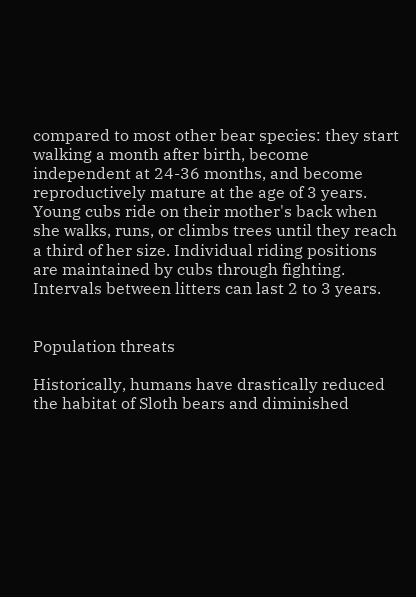compared to most other bear species: they start walking a month after birth, become independent at 24-36 months, and become reproductively mature at the age of 3 years. Young cubs ride on their mother's back when she walks, runs, or climbs trees until they reach a third of her size. Individual riding positions are maintained by cubs through fighting. Intervals between litters can last 2 to 3 years.


Population threats

Historically, humans have drastically reduced the habitat of Sloth bears and diminished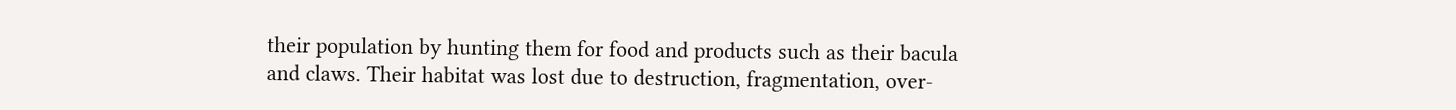their population by hunting them for food and products such as their bacula and claws. Their habitat was lost due to destruction, fragmentation, over-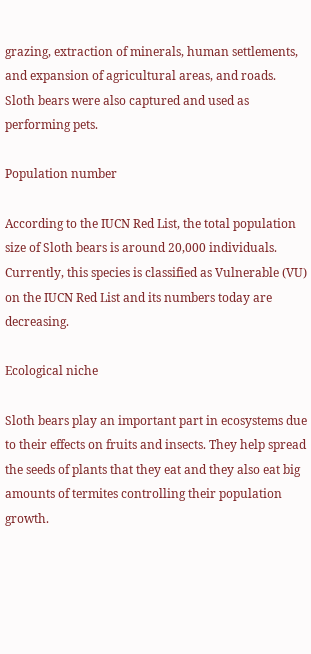grazing, extraction of minerals, human settlements, and expansion of agricultural areas, and roads. Sloth bears were also captured and used as performing pets.

Population number

According to the IUCN Red List, the total population size of Sloth bears is around 20,000 individuals. Currently, this species is classified as Vulnerable (VU) on the IUCN Red List and its numbers today are decreasing.

Ecological niche

Sloth bears play an important part in ecosystems due to their effects on fruits and insects. They help spread the seeds of plants that they eat and they also eat big amounts of termites controlling their population growth.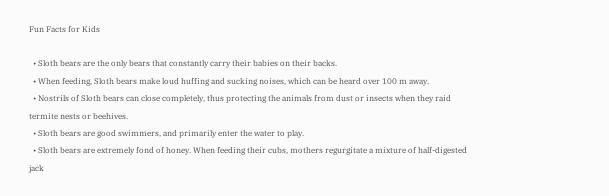Fun Facts for Kids

  • Sloth bears are the only bears that constantly carry their babies on their backs.
  • When feeding, Sloth bears make loud huffing and sucking noises, which can be heard over 100 m away.
  • Nostrils of Sloth bears can close completely, thus protecting the animals from dust or insects when they raid termite nests or beehives.
  • Sloth bears are good swimmers, and primarily enter the water to play.
  • Sloth bears are extremely fond of honey. When feeding their cubs, mothers regurgitate a mixture of half-digested jack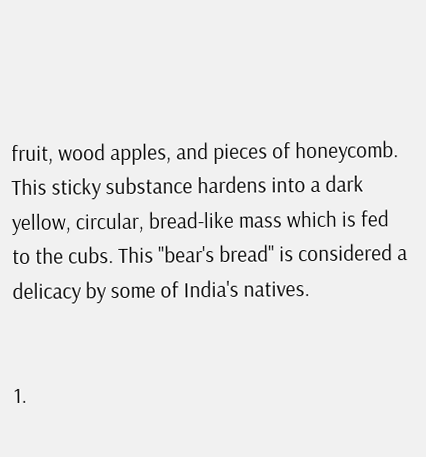fruit, wood apples, and pieces of honeycomb. This sticky substance hardens into a dark yellow, circular, bread-like mass which is fed to the cubs. This "bear's bread" is considered a delicacy by some of India's natives.


1.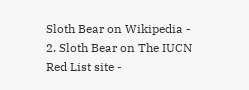Sloth Bear on Wikipedia -
2. Sloth Bear on The IUCN Red List site -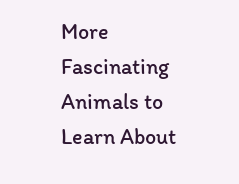More Fascinating Animals to Learn About